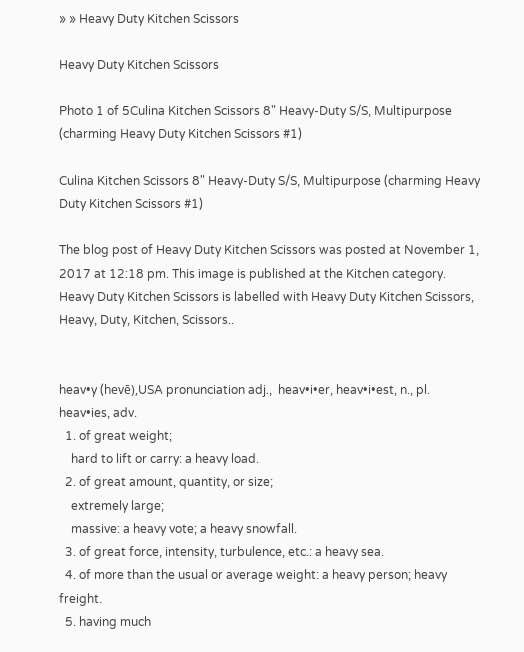» » Heavy Duty Kitchen Scissors

Heavy Duty Kitchen Scissors

Photo 1 of 5Culina Kitchen Scissors 8" Heavy-Duty S/S, Multipurpose (charming Heavy Duty Kitchen Scissors #1)

Culina Kitchen Scissors 8" Heavy-Duty S/S, Multipurpose (charming Heavy Duty Kitchen Scissors #1)

The blog post of Heavy Duty Kitchen Scissors was posted at November 1, 2017 at 12:18 pm. This image is published at the Kitchen category. Heavy Duty Kitchen Scissors is labelled with Heavy Duty Kitchen Scissors, Heavy, Duty, Kitchen, Scissors..


heav•y (hevē),USA pronunciation adj.,  heav•i•er, heav•i•est, n., pl.  heav•ies, adv.
  1. of great weight;
    hard to lift or carry: a heavy load.
  2. of great amount, quantity, or size;
    extremely large;
    massive: a heavy vote; a heavy snowfall.
  3. of great force, intensity, turbulence, etc.: a heavy sea.
  4. of more than the usual or average weight: a heavy person; heavy freight.
  5. having much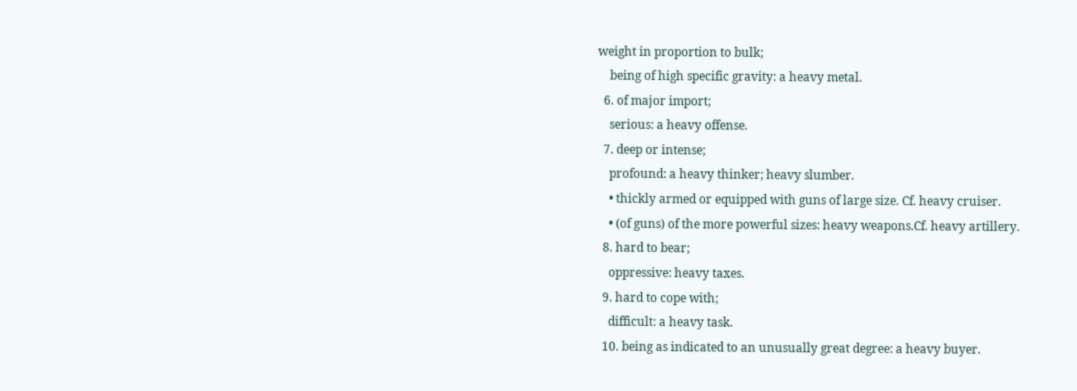weight in proportion to bulk;
    being of high specific gravity: a heavy metal.
  6. of major import;
    serious: a heavy offense.
  7. deep or intense;
    profound: a heavy thinker; heavy slumber.
    • thickly armed or equipped with guns of large size. Cf. heavy cruiser.
    • (of guns) of the more powerful sizes: heavy weapons.Cf. heavy artillery.
  8. hard to bear;
    oppressive: heavy taxes.
  9. hard to cope with;
    difficult: a heavy task.
  10. being as indicated to an unusually great degree: a heavy buyer.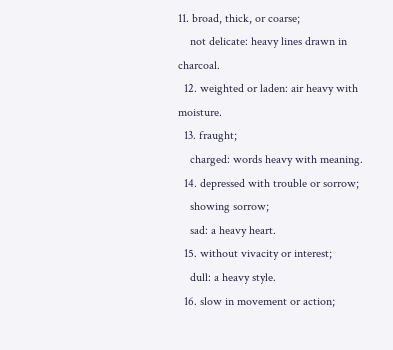11. broad, thick, or coarse;
    not delicate: heavy lines drawn in charcoal.
  12. weighted or laden: air heavy with moisture.
  13. fraught;
    charged: words heavy with meaning.
  14. depressed with trouble or sorrow;
    showing sorrow;
    sad: a heavy heart.
  15. without vivacity or interest;
    dull: a heavy style.
  16. slow in movement or action;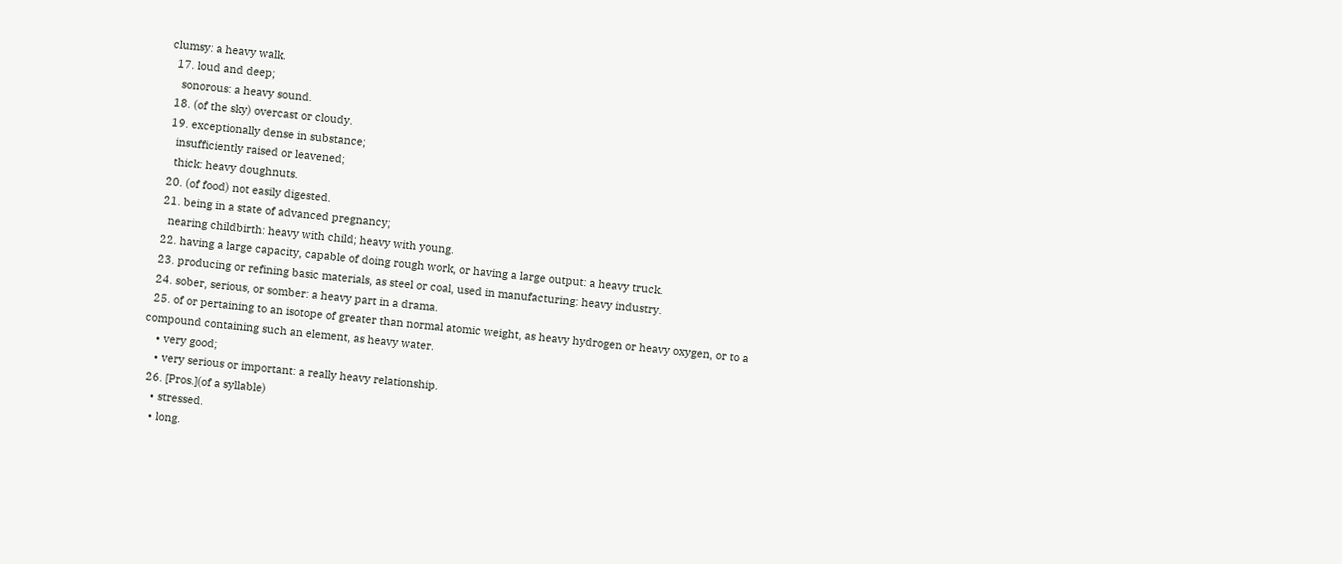clumsy: a heavy walk.
  17. loud and deep;
    sonorous: a heavy sound.
  18. (of the sky) overcast or cloudy.
  19. exceptionally dense in substance;
    insufficiently raised or leavened;
    thick: heavy doughnuts.
  20. (of food) not easily digested.
  21. being in a state of advanced pregnancy;
    nearing childbirth: heavy with child; heavy with young.
  22. having a large capacity, capable of doing rough work, or having a large output: a heavy truck.
  23. producing or refining basic materials, as steel or coal, used in manufacturing: heavy industry.
  24. sober, serious, or somber: a heavy part in a drama.
  25. of or pertaining to an isotope of greater than normal atomic weight, as heavy hydrogen or heavy oxygen, or to a compound containing such an element, as heavy water.
    • very good;
    • very serious or important: a really heavy relationship.
  26. [Pros.](of a syllable)
    • stressed.
    • long.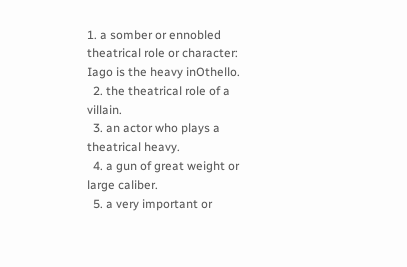1. a somber or ennobled theatrical role or character: Iago is the heavy inOthello.
  2. the theatrical role of a villain.
  3. an actor who plays a theatrical heavy.
  4. a gun of great weight or large caliber.
  5. a very important or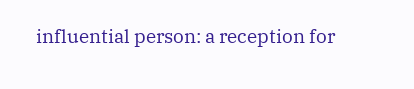influential person: a reception for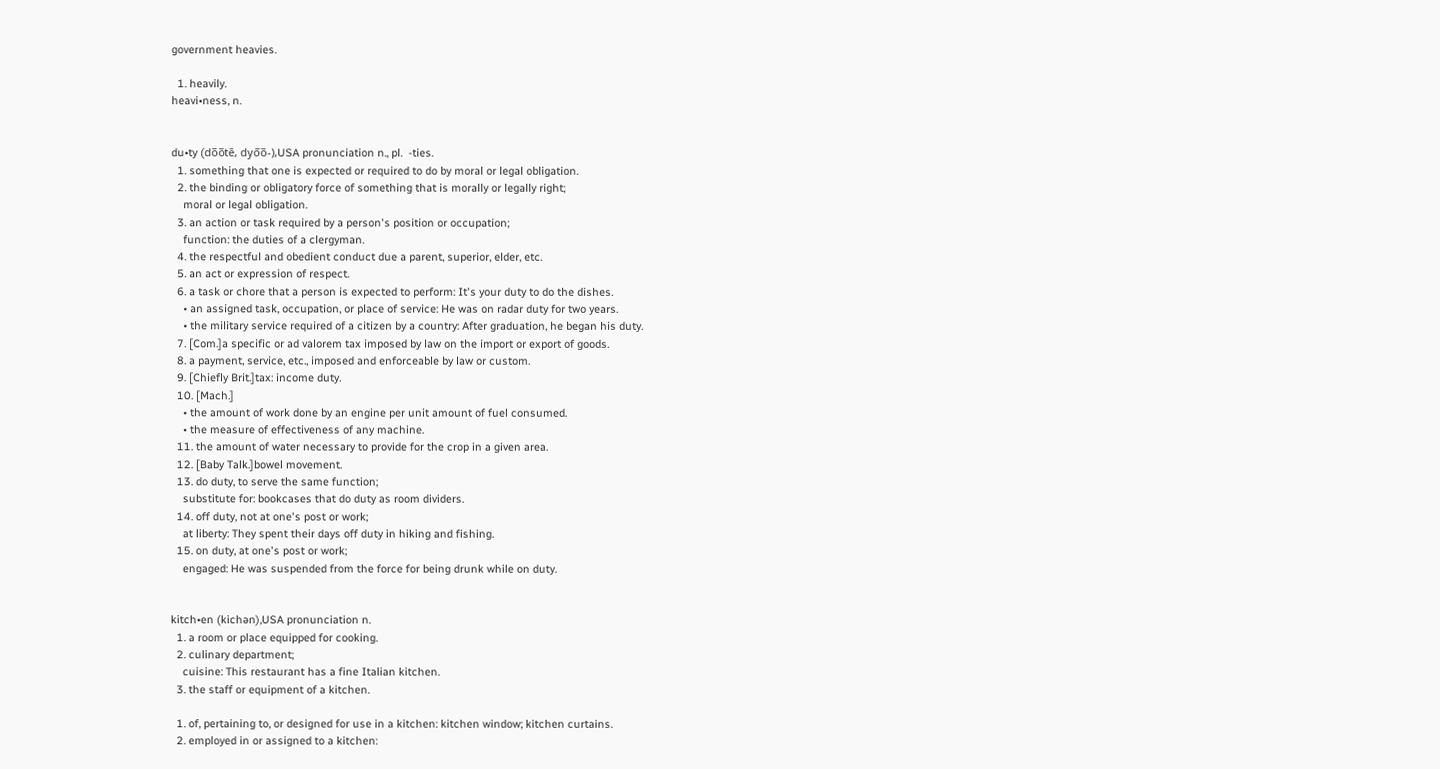government heavies.

  1. heavily.
heavi•ness, n.


du•ty (do̅o̅tē, dyo̅o̅-),USA pronunciation n., pl.  -ties.
  1. something that one is expected or required to do by moral or legal obligation.
  2. the binding or obligatory force of something that is morally or legally right;
    moral or legal obligation.
  3. an action or task required by a person's position or occupation;
    function: the duties of a clergyman.
  4. the respectful and obedient conduct due a parent, superior, elder, etc.
  5. an act or expression of respect.
  6. a task or chore that a person is expected to perform: It's your duty to do the dishes.
    • an assigned task, occupation, or place of service: He was on radar duty for two years.
    • the military service required of a citizen by a country: After graduation, he began his duty.
  7. [Com.]a specific or ad valorem tax imposed by law on the import or export of goods.
  8. a payment, service, etc., imposed and enforceable by law or custom.
  9. [Chiefly Brit.]tax: income duty.
  10. [Mach.]
    • the amount of work done by an engine per unit amount of fuel consumed.
    • the measure of effectiveness of any machine.
  11. the amount of water necessary to provide for the crop in a given area.
  12. [Baby Talk.]bowel movement.
  13. do duty, to serve the same function;
    substitute for: bookcases that do duty as room dividers.
  14. off duty, not at one's post or work;
    at liberty: They spent their days off duty in hiking and fishing.
  15. on duty, at one's post or work;
    engaged: He was suspended from the force for being drunk while on duty.


kitch•en (kichən),USA pronunciation n.
  1. a room or place equipped for cooking.
  2. culinary department;
    cuisine: This restaurant has a fine Italian kitchen.
  3. the staff or equipment of a kitchen.

  1. of, pertaining to, or designed for use in a kitchen: kitchen window; kitchen curtains.
  2. employed in or assigned to a kitchen: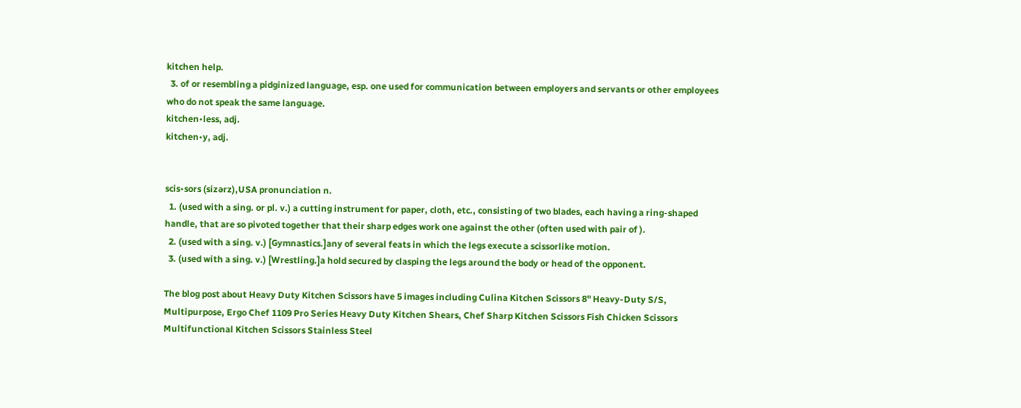kitchen help.
  3. of or resembling a pidginized language, esp. one used for communication between employers and servants or other employees who do not speak the same language.
kitchen•less, adj.
kitchen•y, adj.


scis•sors (sizərz),USA pronunciation n.
  1. (used with a sing. or pl. v.) a cutting instrument for paper, cloth, etc., consisting of two blades, each having a ring-shaped handle, that are so pivoted together that their sharp edges work one against the other (often used with pair of ).
  2. (used with a sing. v.) [Gymnastics.]any of several feats in which the legs execute a scissorlike motion.
  3. (used with a sing. v.) [Wrestling.]a hold secured by clasping the legs around the body or head of the opponent.

The blog post about Heavy Duty Kitchen Scissors have 5 images including Culina Kitchen Scissors 8" Heavy-Duty S/S, Multipurpose, Ergo Chef 1109 Pro Series Heavy Duty Kitchen Shears, Chef Sharp Kitchen Scissors Fish Chicken Scissors Multifunctional Kitchen Scissors Stainless Steel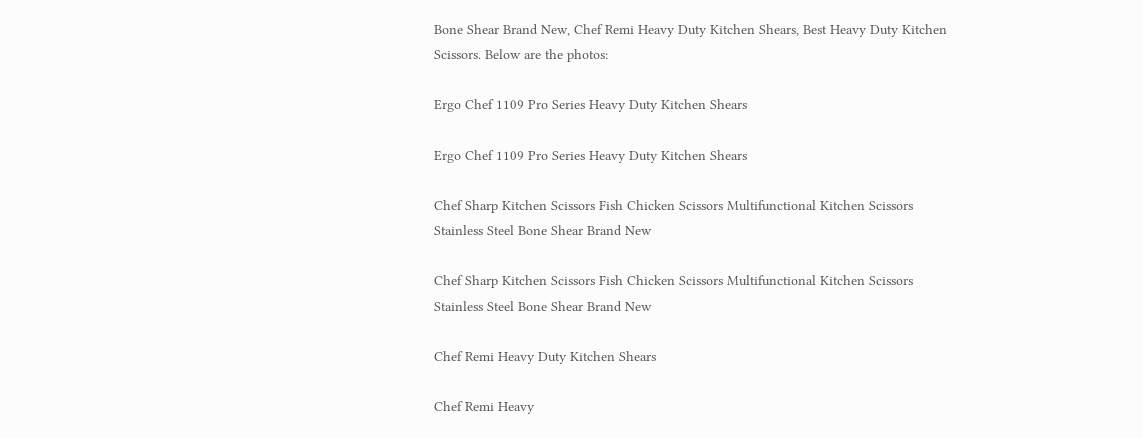Bone Shear Brand New, Chef Remi Heavy Duty Kitchen Shears, Best Heavy Duty Kitchen Scissors. Below are the photos:

Ergo Chef 1109 Pro Series Heavy Duty Kitchen Shears

Ergo Chef 1109 Pro Series Heavy Duty Kitchen Shears

Chef Sharp Kitchen Scissors Fish Chicken Scissors Multifunctional Kitchen Scissors Stainless Steel Bone Shear Brand New

Chef Sharp Kitchen Scissors Fish Chicken Scissors Multifunctional Kitchen Scissors Stainless Steel Bone Shear Brand New

Chef Remi Heavy Duty Kitchen Shears

Chef Remi Heavy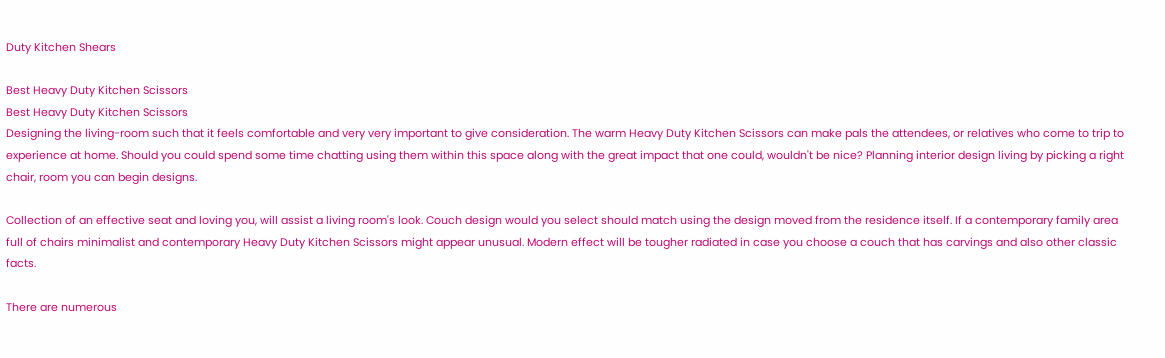Duty Kitchen Shears

Best Heavy Duty Kitchen Scissors
Best Heavy Duty Kitchen Scissors
Designing the living-room such that it feels comfortable and very very important to give consideration. The warm Heavy Duty Kitchen Scissors can make pals the attendees, or relatives who come to trip to experience at home. Should you could spend some time chatting using them within this space along with the great impact that one could, wouldn't be nice? Planning interior design living by picking a right chair, room you can begin designs.

Collection of an effective seat and loving you, will assist a living room's look. Couch design would you select should match using the design moved from the residence itself. If a contemporary family area full of chairs minimalist and contemporary Heavy Duty Kitchen Scissors might appear unusual. Modern effect will be tougher radiated in case you choose a couch that has carvings and also other classic facts.

There are numerous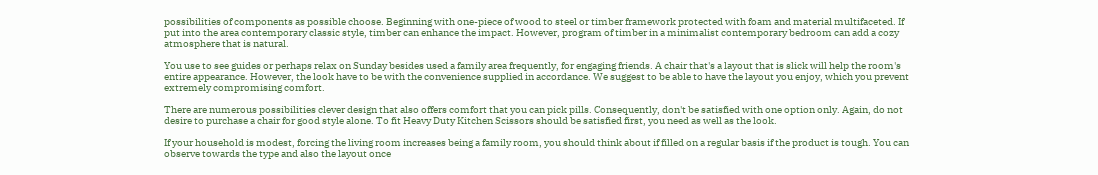possibilities of components as possible choose. Beginning with one-piece of wood to steel or timber framework protected with foam and material multifaceted. If put into the area contemporary classic style, timber can enhance the impact. However, program of timber in a minimalist contemporary bedroom can add a cozy atmosphere that is natural.

You use to see guides or perhaps relax on Sunday besides used a family area frequently, for engaging friends. A chair that's a layout that is slick will help the room's entire appearance. However, the look have to be with the convenience supplied in accordance. We suggest to be able to have the layout you enjoy, which you prevent extremely compromising comfort.

There are numerous possibilities clever design that also offers comfort that you can pick pills. Consequently, don't be satisfied with one option only. Again, do not desire to purchase a chair for good style alone. To fit Heavy Duty Kitchen Scissors should be satisfied first, you need as well as the look.

If your household is modest, forcing the living room increases being a family room, you should think about if filled on a regular basis if the product is tough. You can observe towards the type and also the layout once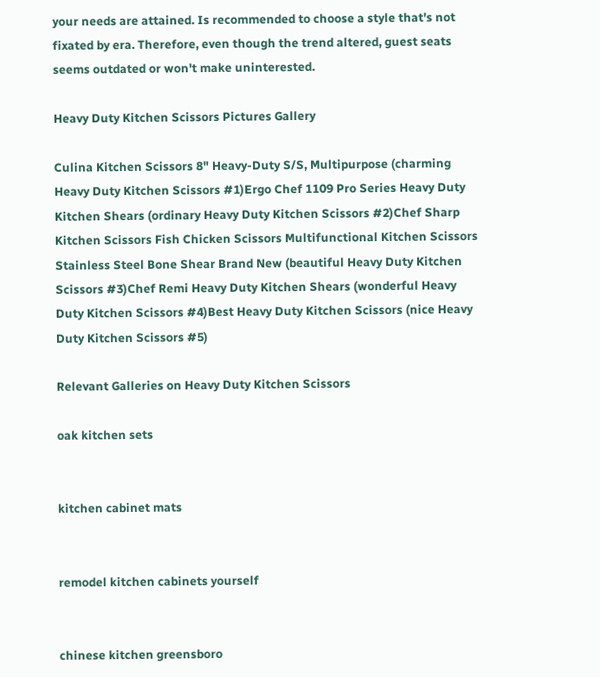your needs are attained. Is recommended to choose a style that's not fixated by era. Therefore, even though the trend altered, guest seats seems outdated or won't make uninterested.

Heavy Duty Kitchen Scissors Pictures Gallery

Culina Kitchen Scissors 8" Heavy-Duty S/S, Multipurpose (charming Heavy Duty Kitchen Scissors #1)Ergo Chef 1109 Pro Series Heavy Duty Kitchen Shears (ordinary Heavy Duty Kitchen Scissors #2)Chef Sharp Kitchen Scissors Fish Chicken Scissors Multifunctional Kitchen Scissors Stainless Steel Bone Shear Brand New (beautiful Heavy Duty Kitchen Scissors #3)Chef Remi Heavy Duty Kitchen Shears (wonderful Heavy Duty Kitchen Scissors #4)Best Heavy Duty Kitchen Scissors (nice Heavy Duty Kitchen Scissors #5)

Relevant Galleries on Heavy Duty Kitchen Scissors

oak kitchen sets


kitchen cabinet mats


remodel kitchen cabinets yourself


chinese kitchen greensboro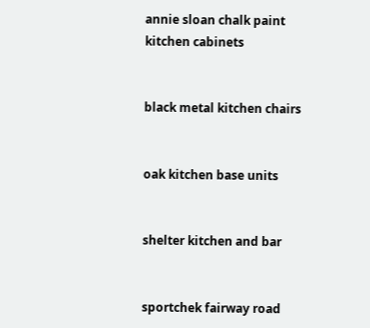annie sloan chalk paint kitchen cabinets


black metal kitchen chairs


oak kitchen base units


shelter kitchen and bar


sportchek fairway road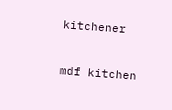kitchener


mdf kitchen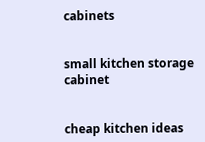cabinets


small kitchen storage cabinet


cheap kitchen ideas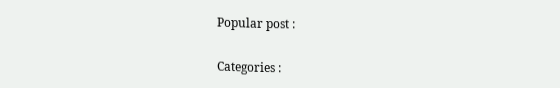Popular post :

Categories :